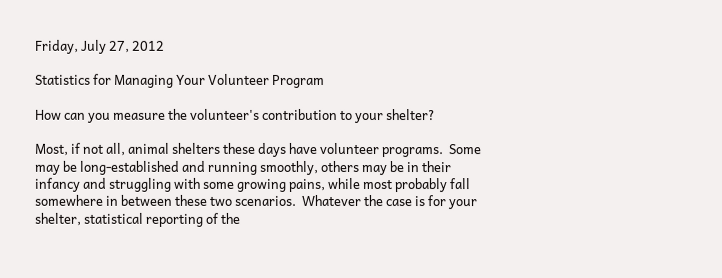Friday, July 27, 2012

Statistics for Managing Your Volunteer Program

How can you measure the volunteer's contribution to your shelter?

Most, if not all, animal shelters these days have volunteer programs.  Some may be long-established and running smoothly, others may be in their infancy and struggling with some growing pains, while most probably fall somewhere in between these two scenarios.  Whatever the case is for your shelter, statistical reporting of the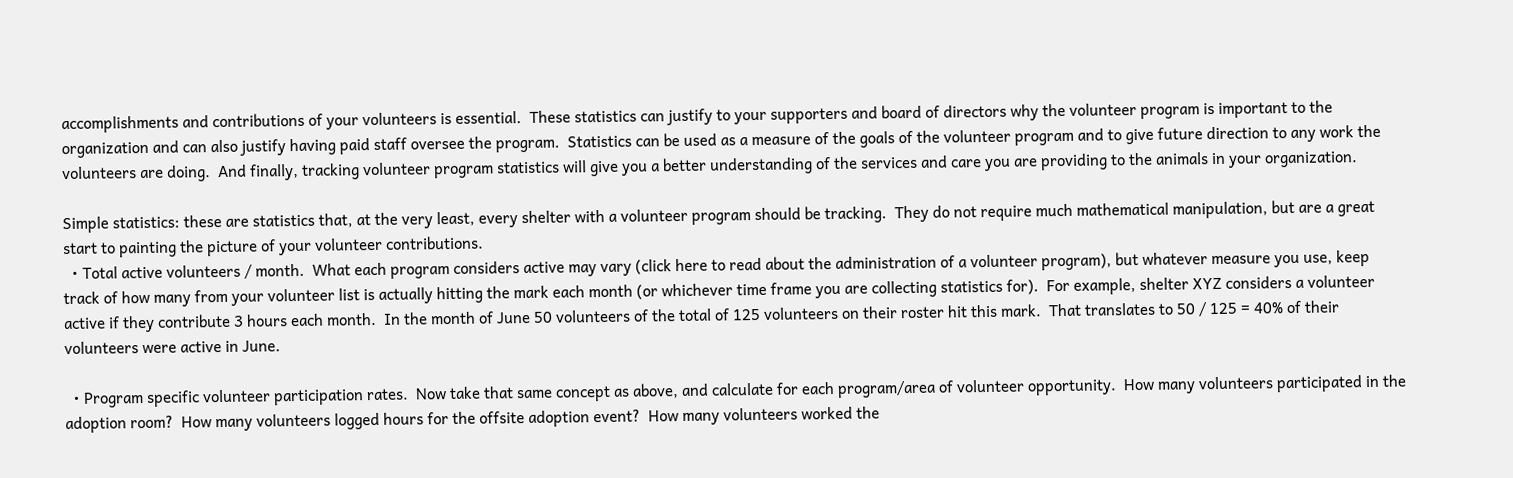accomplishments and contributions of your volunteers is essential.  These statistics can justify to your supporters and board of directors why the volunteer program is important to the organization and can also justify having paid staff oversee the program.  Statistics can be used as a measure of the goals of the volunteer program and to give future direction to any work the volunteers are doing.  And finally, tracking volunteer program statistics will give you a better understanding of the services and care you are providing to the animals in your organization.

Simple statistics: these are statistics that, at the very least, every shelter with a volunteer program should be tracking.  They do not require much mathematical manipulation, but are a great start to painting the picture of your volunteer contributions.
  • Total active volunteers / month.  What each program considers active may vary (click here to read about the administration of a volunteer program), but whatever measure you use, keep track of how many from your volunteer list is actually hitting the mark each month (or whichever time frame you are collecting statistics for).  For example, shelter XYZ considers a volunteer active if they contribute 3 hours each month.  In the month of June 50 volunteers of the total of 125 volunteers on their roster hit this mark.  That translates to 50 / 125 = 40% of their volunteers were active in June.

  • Program specific volunteer participation rates.  Now take that same concept as above, and calculate for each program/area of volunteer opportunity.  How many volunteers participated in the adoption room?  How many volunteers logged hours for the offsite adoption event?  How many volunteers worked the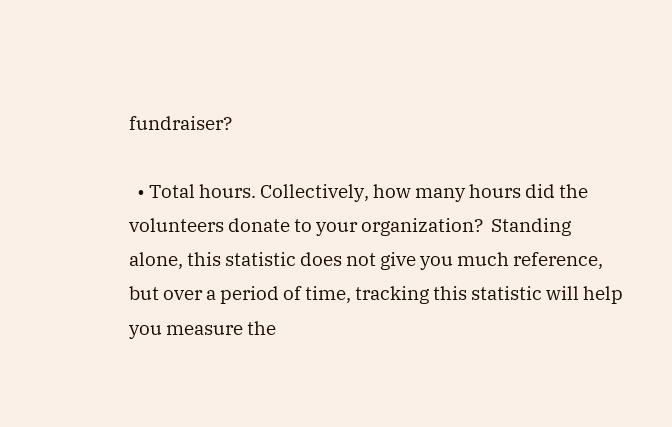fundraiser?

  • Total hours. Collectively, how many hours did the volunteers donate to your organization?  Standing alone, this statistic does not give you much reference, but over a period of time, tracking this statistic will help you measure the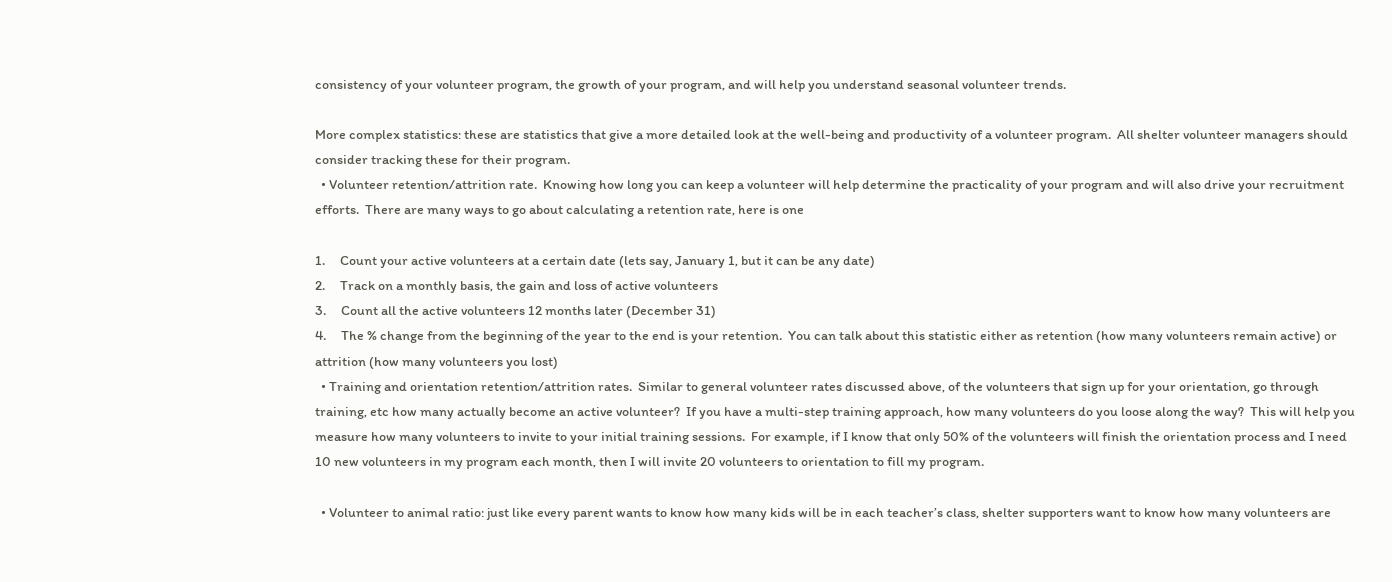consistency of your volunteer program, the growth of your program, and will help you understand seasonal volunteer trends.

More complex statistics: these are statistics that give a more detailed look at the well-being and productivity of a volunteer program.  All shelter volunteer managers should consider tracking these for their program.
  • Volunteer retention/attrition rate.  Knowing how long you can keep a volunteer will help determine the practicality of your program and will also drive your recruitment efforts.  There are many ways to go about calculating a retention rate, here is one

1.     Count your active volunteers at a certain date (lets say, January 1, but it can be any date)
2.     Track on a monthly basis, the gain and loss of active volunteers
3.     Count all the active volunteers 12 months later (December 31)
4.     The % change from the beginning of the year to the end is your retention.  You can talk about this statistic either as retention (how many volunteers remain active) or attrition (how many volunteers you lost)
  • Training and orientation retention/attrition rates.  Similar to general volunteer rates discussed above, of the volunteers that sign up for your orientation, go through training, etc how many actually become an active volunteer?  If you have a multi-step training approach, how many volunteers do you loose along the way?  This will help you measure how many volunteers to invite to your initial training sessions.  For example, if I know that only 50% of the volunteers will finish the orientation process and I need 10 new volunteers in my program each month, then I will invite 20 volunteers to orientation to fill my program.

  • Volunteer to animal ratio: just like every parent wants to know how many kids will be in each teacher’s class, shelter supporters want to know how many volunteers are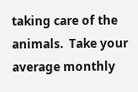taking care of the animals.  Take your average monthly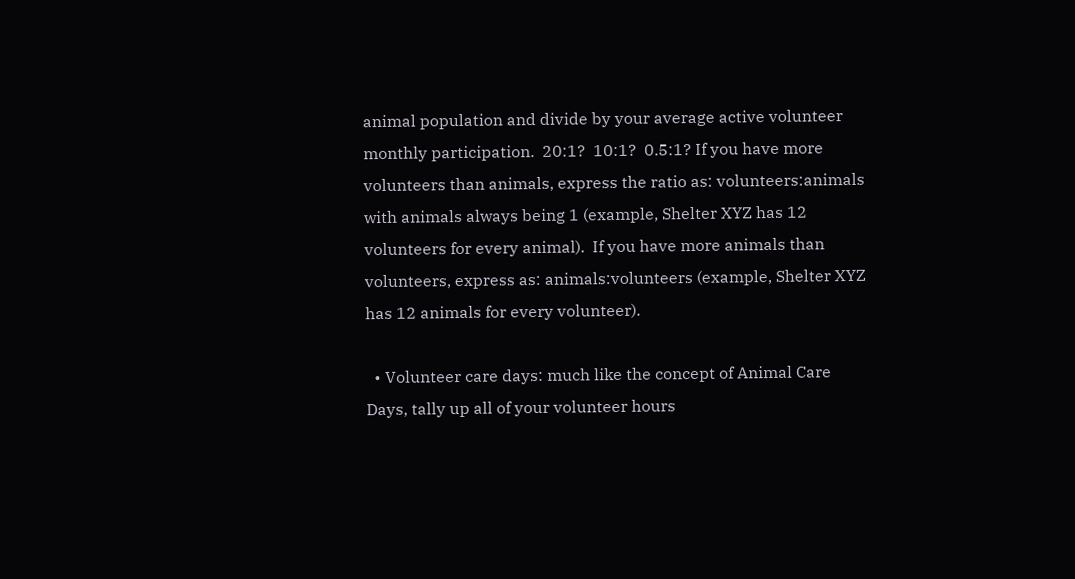animal population and divide by your average active volunteer monthly participation.  20:1?  10:1?  0.5:1? If you have more volunteers than animals, express the ratio as: volunteers:animals with animals always being 1 (example, Shelter XYZ has 12 volunteers for every animal).  If you have more animals than volunteers, express as: animals:volunteers (example, Shelter XYZ has 12 animals for every volunteer).

  • Volunteer care days: much like the concept of Animal Care Days, tally up all of your volunteer hours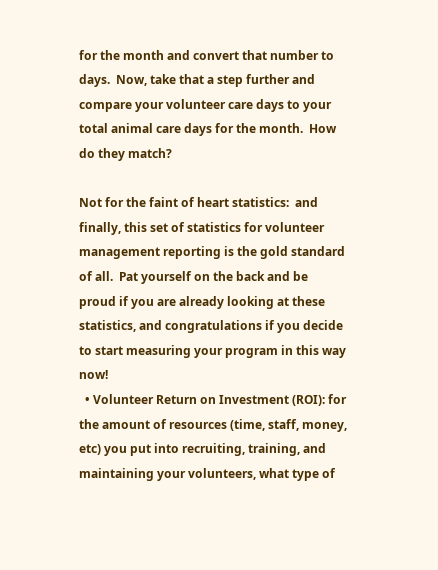for the month and convert that number to days.  Now, take that a step further and compare your volunteer care days to your total animal care days for the month.  How do they match?

Not for the faint of heart statistics:  and finally, this set of statistics for volunteer management reporting is the gold standard of all.  Pat yourself on the back and be proud if you are already looking at these statistics, and congratulations if you decide to start measuring your program in this way now!
  • Volunteer Return on Investment (ROI): for the amount of resources (time, staff, money, etc) you put into recruiting, training, and maintaining your volunteers, what type of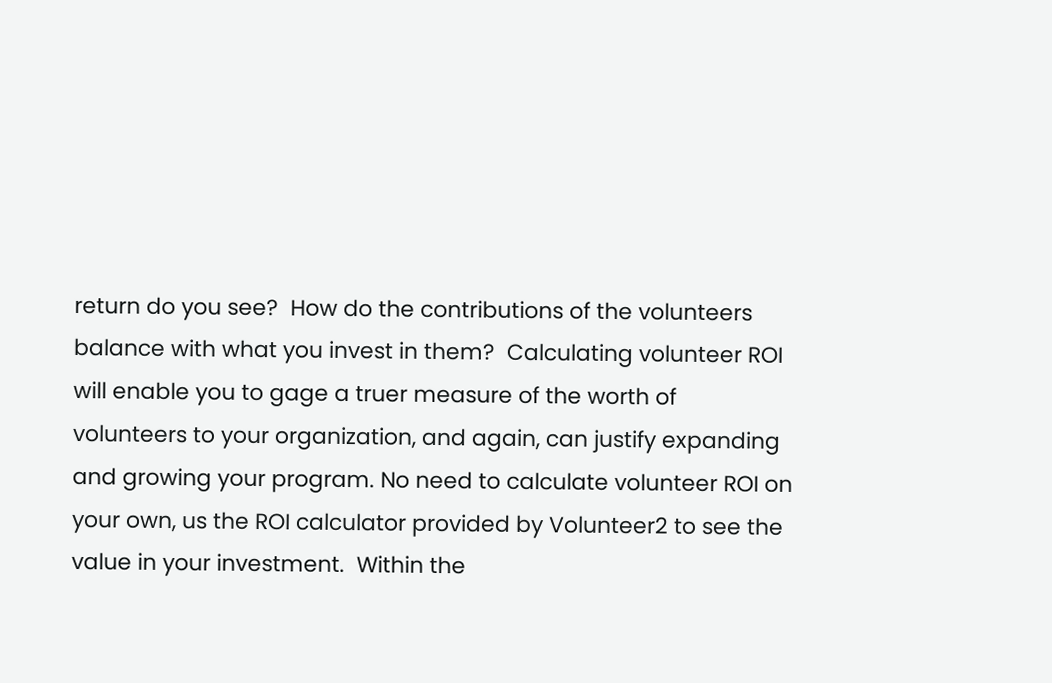return do you see?  How do the contributions of the volunteers balance with what you invest in them?  Calculating volunteer ROI will enable you to gage a truer measure of the worth of volunteers to your organization, and again, can justify expanding and growing your program. No need to calculate volunteer ROI on your own, us the ROI calculator provided by Volunteer2 to see the value in your investment.  Within the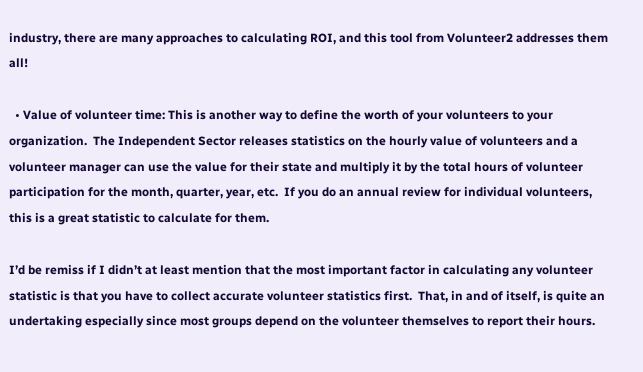industry, there are many approaches to calculating ROI, and this tool from Volunteer2 addresses them all!

  • Value of volunteer time: This is another way to define the worth of your volunteers to your organization.  The Independent Sector releases statistics on the hourly value of volunteers and a volunteer manager can use the value for their state and multiply it by the total hours of volunteer participation for the month, quarter, year, etc.  If you do an annual review for individual volunteers, this is a great statistic to calculate for them.

I’d be remiss if I didn’t at least mention that the most important factor in calculating any volunteer statistic is that you have to collect accurate volunteer statistics first.  That, in and of itself, is quite an undertaking especially since most groups depend on the volunteer themselves to report their hours.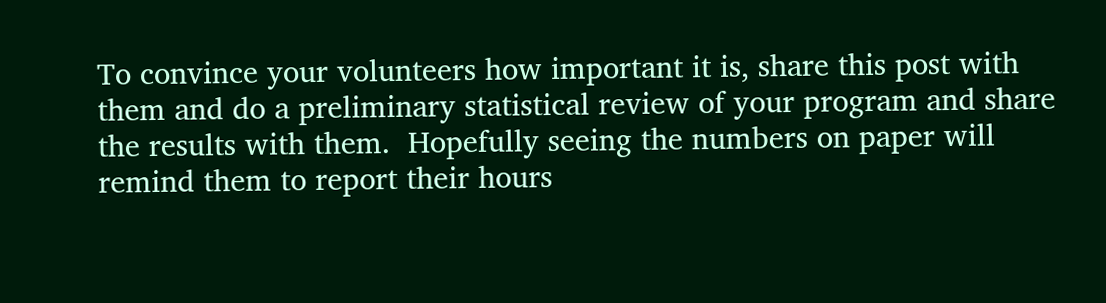To convince your volunteers how important it is, share this post with them and do a preliminary statistical review of your program and share the results with them.  Hopefully seeing the numbers on paper will remind them to report their hours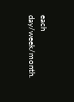each day/week/month.